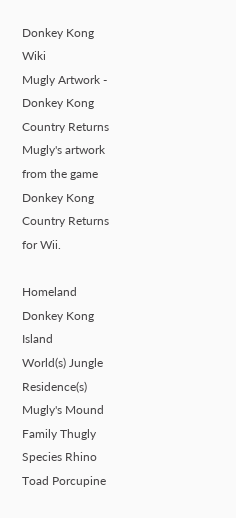Donkey Kong Wiki
Mugly Artwork - Donkey Kong Country Returns
Mugly's artwork from the game Donkey Kong Country Returns for Wii.

Homeland Donkey Kong Island
World(s) Jungle
Residence(s) Mugly's Mound
Family Thugly
Species Rhino Toad Porcupine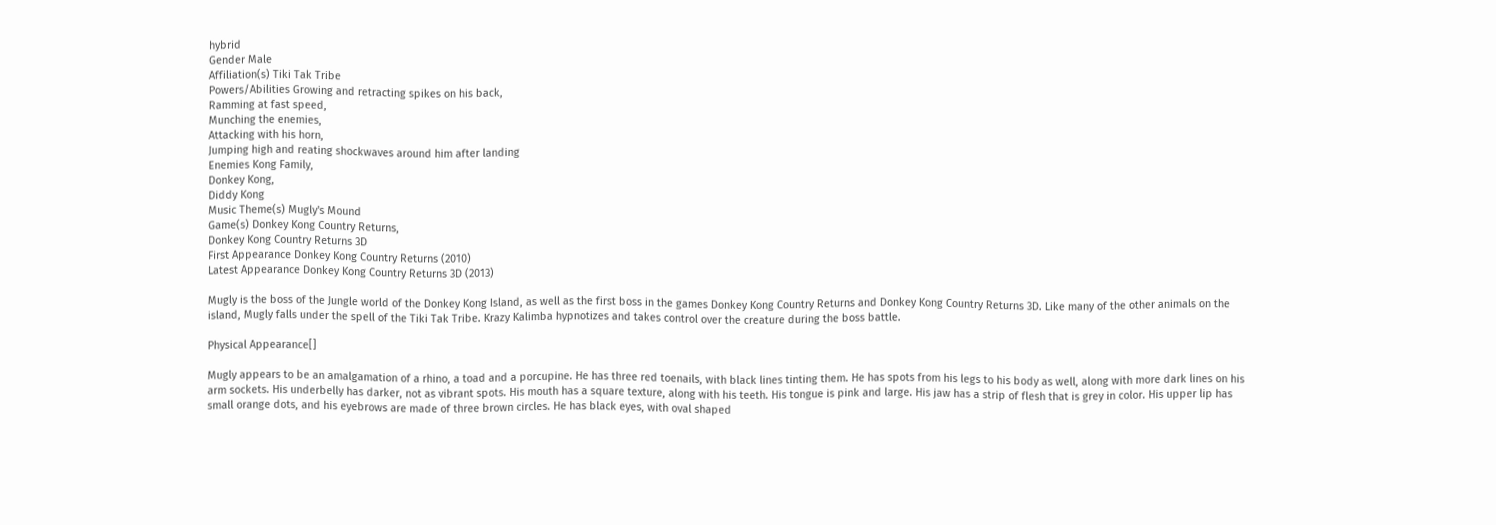hybrid
Gender Male
Affiliation(s) Tiki Tak Tribe
Powers/Abilities Growing and retracting spikes on his back,
Ramming at fast speed,
Munching the enemies,
Attacking with his horn,
Jumping high and reating shockwaves around him after landing
Enemies Kong Family,
Donkey Kong,
Diddy Kong
Music Theme(s) Mugly's Mound
Game(s) Donkey Kong Country Returns,
Donkey Kong Country Returns 3D
First Appearance Donkey Kong Country Returns (2010)
Latest Appearance Donkey Kong Country Returns 3D (2013)

Mugly is the boss of the Jungle world of the Donkey Kong Island, as well as the first boss in the games Donkey Kong Country Returns and Donkey Kong Country Returns 3D. Like many of the other animals on the island, Mugly falls under the spell of the Tiki Tak Tribe. Krazy Kalimba hypnotizes and takes control over the creature during the boss battle.

Physical Appearance[]

Mugly appears to be an amalgamation of a rhino, a toad and a porcupine. He has three red toenails, with black lines tinting them. He has spots from his legs to his body as well, along with more dark lines on his arm sockets. His underbelly has darker, not as vibrant spots. His mouth has a square texture, along with his teeth. His tongue is pink and large. His jaw has a strip of flesh that is grey in color. His upper lip has small orange dots, and his eyebrows are made of three brown circles. He has black eyes, with oval shaped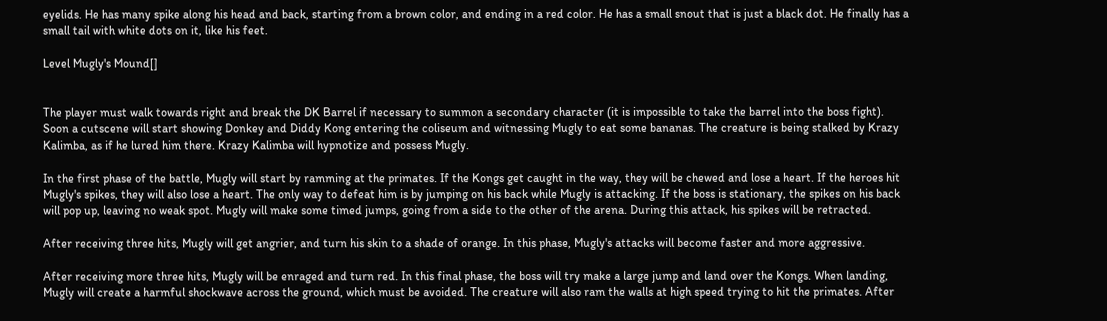eyelids. He has many spike along his head and back, starting from a brown color, and ending in a red color. He has a small snout that is just a black dot. He finally has a small tail with white dots on it, like his feet.

Level Mugly's Mound[]


The player must walk towards right and break the DK Barrel if necessary to summon a secondary character (it is impossible to take the barrel into the boss fight). Soon a cutscene will start showing Donkey and Diddy Kong entering the coliseum and witnessing Mugly to eat some bananas. The creature is being stalked by Krazy Kalimba, as if he lured him there. Krazy Kalimba will hypnotize and possess Mugly.

In the first phase of the battle, Mugly will start by ramming at the primates. If the Kongs get caught in the way, they will be chewed and lose a heart. If the heroes hit Mugly's spikes, they will also lose a heart. The only way to defeat him is by jumping on his back while Mugly is attacking. If the boss is stationary, the spikes on his back will pop up, leaving no weak spot. Mugly will make some timed jumps, going from a side to the other of the arena. During this attack, his spikes will be retracted.

After receiving three hits, Mugly will get angrier, and turn his skin to a shade of orange. In this phase, Mugly's attacks will become faster and more aggressive.

After receiving more three hits, Mugly will be enraged and turn red. In this final phase, the boss will try make a large jump and land over the Kongs. When landing, Mugly will create a harmful shockwave across the ground, which must be avoided. The creature will also ram the walls at high speed trying to hit the primates. After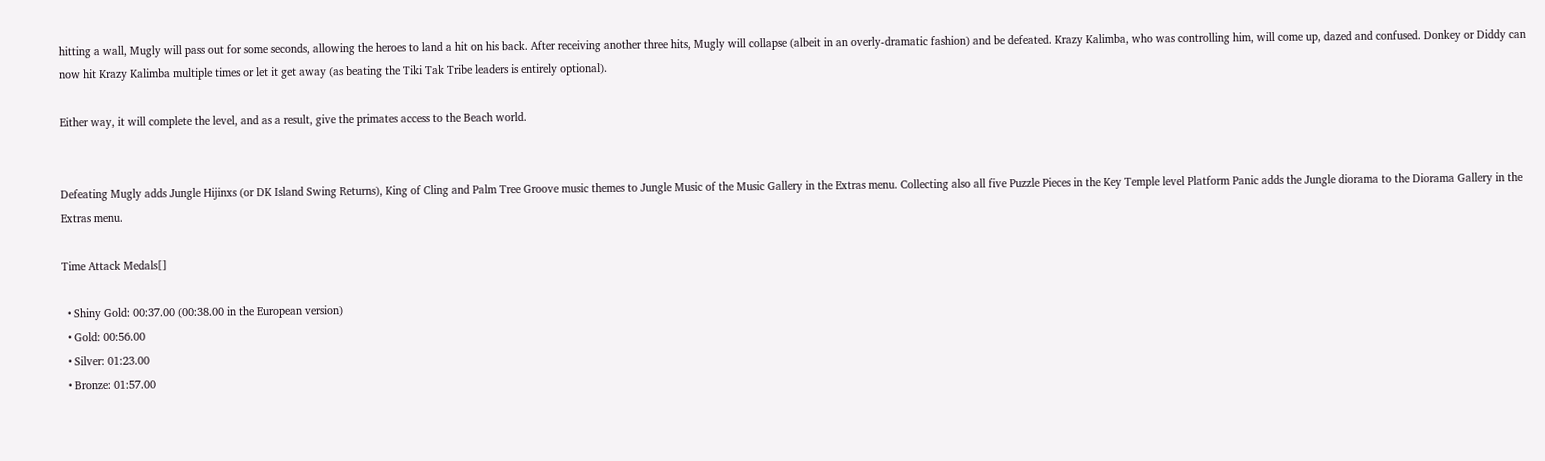hitting a wall, Mugly will pass out for some seconds, allowing the heroes to land a hit on his back. After receiving another three hits, Mugly will collapse (albeit in an overly-dramatic fashion) and be defeated. Krazy Kalimba, who was controlling him, will come up, dazed and confused. Donkey or Diddy can now hit Krazy Kalimba multiple times or let it get away (as beating the Tiki Tak Tribe leaders is entirely optional).

Either way, it will complete the level, and as a result, give the primates access to the Beach world.


Defeating Mugly adds Jungle Hijinxs (or DK Island Swing Returns), King of Cling and Palm Tree Groove music themes to Jungle Music of the Music Gallery in the Extras menu. Collecting also all five Puzzle Pieces in the Key Temple level Platform Panic adds the Jungle diorama to the Diorama Gallery in the Extras menu.

Time Attack Medals[]

  • Shiny Gold: 00:37.00 (00:38.00 in the European version)
  • Gold: 00:56.00
  • Silver: 01:23.00
  • Bronze: 01:57.00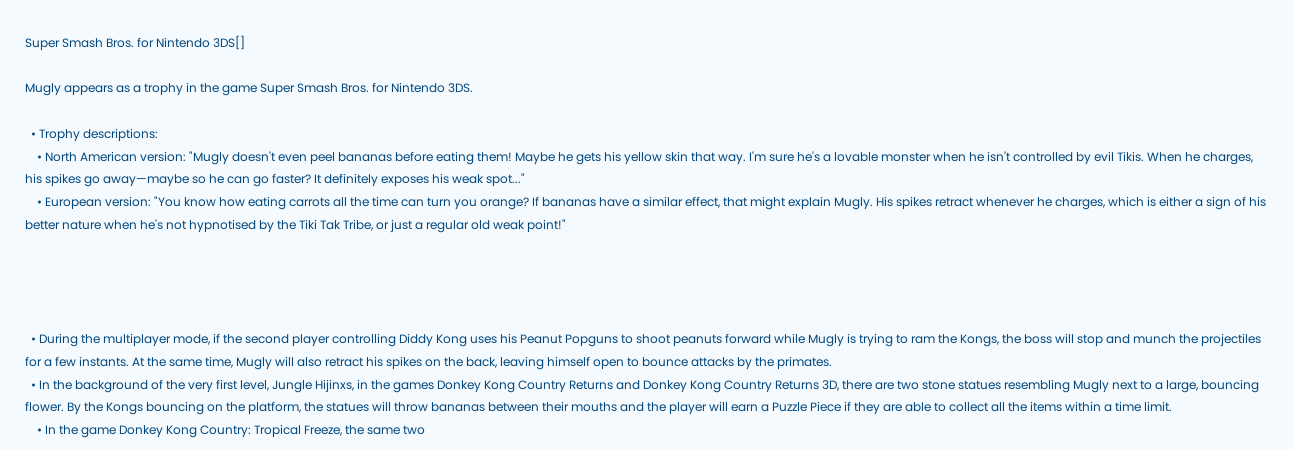Super Smash Bros. for Nintendo 3DS[]

Mugly appears as a trophy in the game Super Smash Bros. for Nintendo 3DS.

  • Trophy descriptions:
    • North American version: "Mugly doesn't even peel bananas before eating them! Maybe he gets his yellow skin that way. I'm sure he's a lovable monster when he isn't controlled by evil Tikis. When he charges, his spikes go away—maybe so he can go faster? It definitely exposes his weak spot..."
    • European version: "You know how eating carrots all the time can turn you orange? If bananas have a similar effect, that might explain Mugly. His spikes retract whenever he charges, which is either a sign of his better nature when he's not hypnotised by the Tiki Tak Tribe, or just a regular old weak point!"




  • During the multiplayer mode, if the second player controlling Diddy Kong uses his Peanut Popguns to shoot peanuts forward while Mugly is trying to ram the Kongs, the boss will stop and munch the projectiles for a few instants. At the same time, Mugly will also retract his spikes on the back, leaving himself open to bounce attacks by the primates.
  • In the background of the very first level, Jungle Hijinxs, in the games Donkey Kong Country Returns and Donkey Kong Country Returns 3D, there are two stone statues resembling Mugly next to a large, bouncing flower. By the Kongs bouncing on the platform, the statues will throw bananas between their mouths and the player will earn a Puzzle Piece if they are able to collect all the items within a time limit.
    • In the game Donkey Kong Country: Tropical Freeze, the same two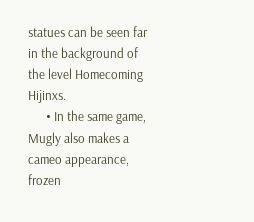statues can be seen far in the background of the level Homecoming Hijinxs.
      • In the same game, Mugly also makes a cameo appearance, frozen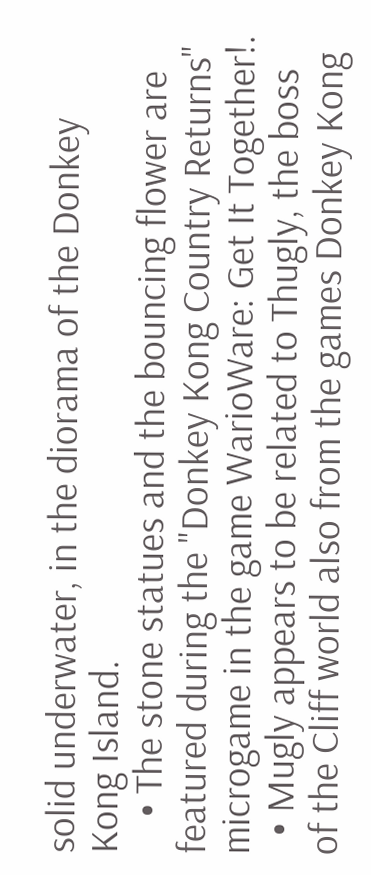solid underwater, in the diorama of the Donkey Kong Island.
    • The stone statues and the bouncing flower are featured during the "Donkey Kong Country Returns" microgame in the game WarioWare: Get It Together!.
  • Mugly appears to be related to Thugly, the boss of the Cliff world also from the games Donkey Kong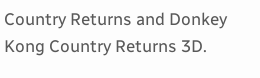Country Returns and Donkey Kong Country Returns 3D.